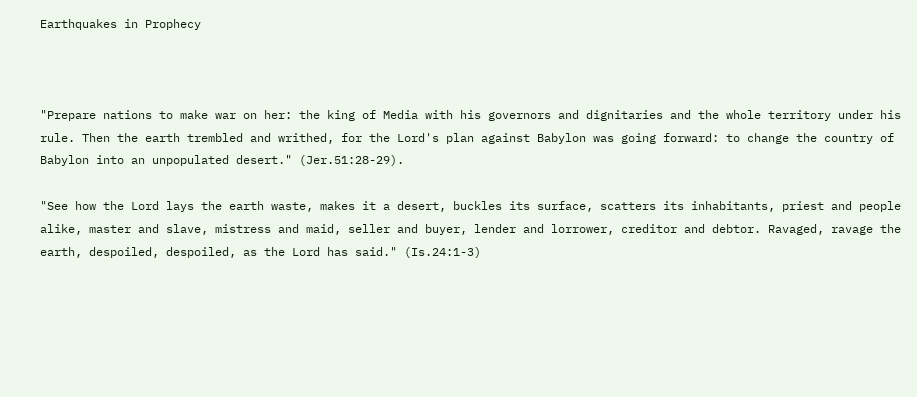Earthquakes in Prophecy



"Prepare nations to make war on her: the king of Media with his governors and dignitaries and the whole territory under his rule. Then the earth trembled and writhed, for the Lord's plan against Babylon was going forward: to change the country of Babylon into an unpopulated desert." (Jer.51:28-29).

"See how the Lord lays the earth waste, makes it a desert, buckles its surface, scatters its inhabitants, priest and people alike, master and slave, mistress and maid, seller and buyer, lender and lorrower, creditor and debtor. Ravaged, ravage the earth, despoiled, despoiled, as the Lord has said." (Is.24:1-3)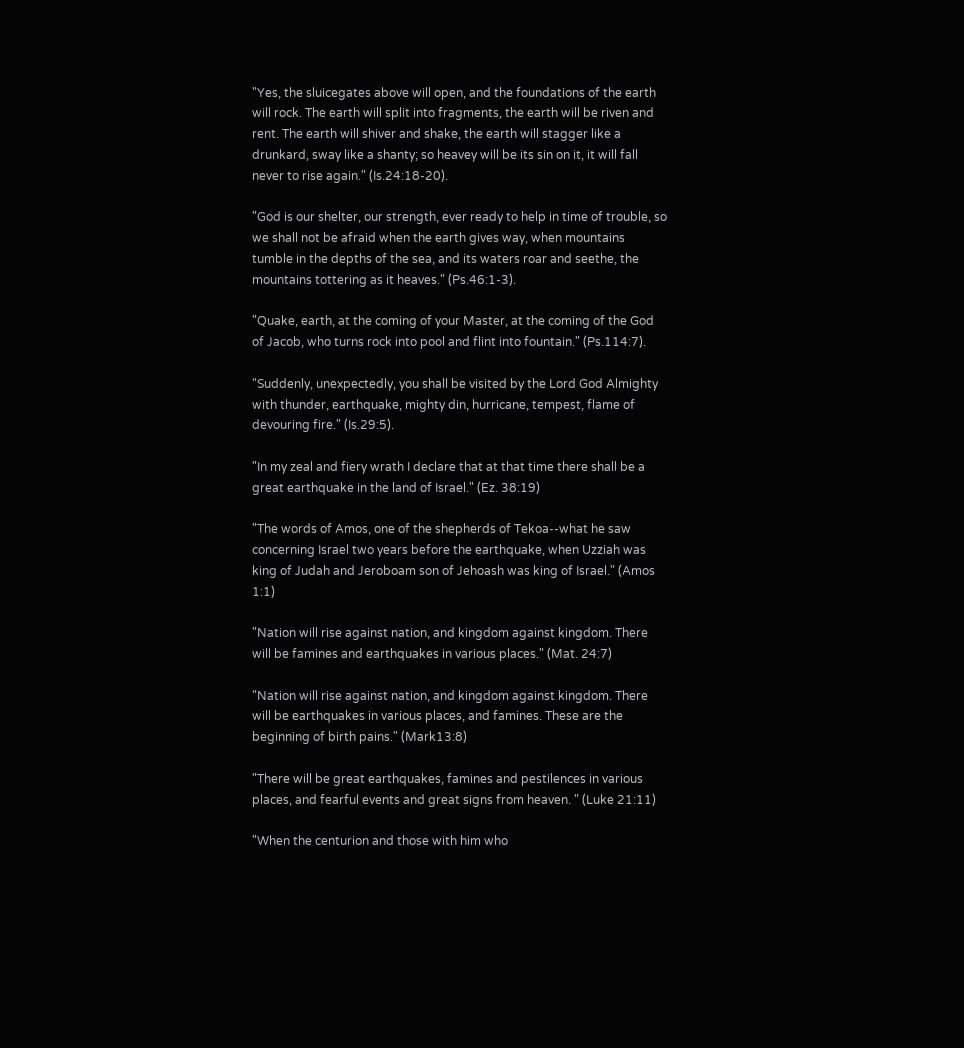"Yes, the sluicegates above will open, and the foundations of the earth will rock. The earth will split into fragments, the earth will be riven and rent. The earth will shiver and shake, the earth will stagger like a drunkard, sway like a shanty; so heavey will be its sin on it, it will fall never to rise again." (Is.24:18-20).

"God is our shelter, our strength, ever ready to help in time of trouble, so we shall not be afraid when the earth gives way, when mountains tumble in the depths of the sea, and its waters roar and seethe, the mountains tottering as it heaves." (Ps.46:1-3).

"Quake, earth, at the coming of your Master, at the coming of the God of Jacob, who turns rock into pool and flint into fountain." (Ps.114:7).

"Suddenly, unexpectedly, you shall be visited by the Lord God Almighty with thunder, earthquake, mighty din, hurricane, tempest, flame of devouring fire." (Is.29:5).

"In my zeal and fiery wrath I declare that at that time there shall be a great earthquake in the land of Israel." (Ez. 38:19)

"The words of Amos, one of the shepherds of Tekoa--what he saw concerning Israel two years before the earthquake, when Uzziah was king of Judah and Jeroboam son of Jehoash was king of Israel." (Amos 1:1)

"Nation will rise against nation, and kingdom against kingdom. There will be famines and earthquakes in various places." (Mat. 24:7)

"Nation will rise against nation, and kingdom against kingdom. There will be earthquakes in various places, and famines. These are the beginning of birth pains." (Mark13:8)

"There will be great earthquakes, famines and pestilences in various places, and fearful events and great signs from heaven. " (Luke 21:11)

"When the centurion and those with him who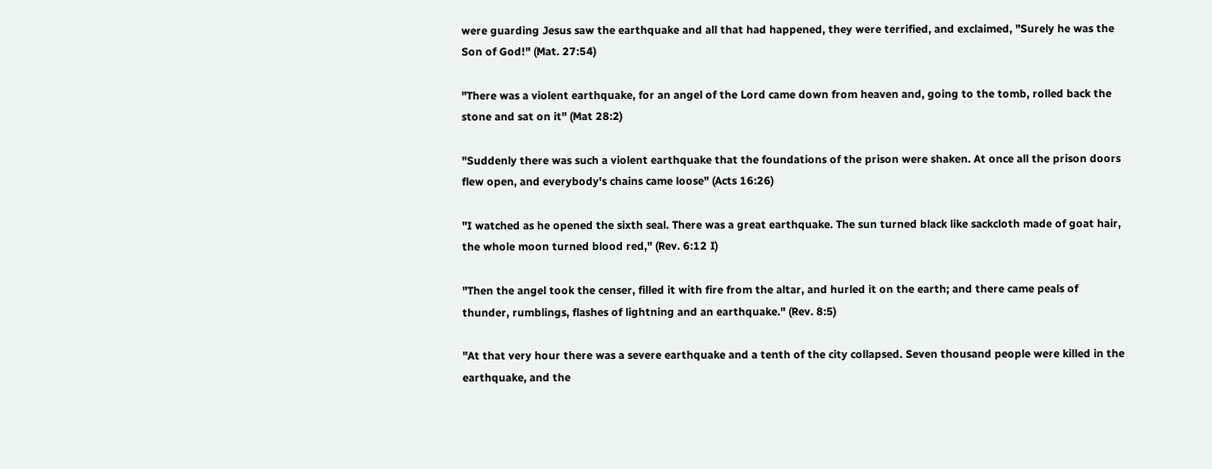were guarding Jesus saw the earthquake and all that had happened, they were terrified, and exclaimed, "Surely he was the Son of God!" (Mat. 27:54)

"There was a violent earthquake, for an angel of the Lord came down from heaven and, going to the tomb, rolled back the stone and sat on it" (Mat 28:2)

"Suddenly there was such a violent earthquake that the foundations of the prison were shaken. At once all the prison doors flew open, and everybody's chains came loose" (Acts 16:26)

"I watched as he opened the sixth seal. There was a great earthquake. The sun turned black like sackcloth made of goat hair, the whole moon turned blood red," (Rev. 6:12 I)

"Then the angel took the censer, filled it with fire from the altar, and hurled it on the earth; and there came peals of thunder, rumblings, flashes of lightning and an earthquake." (Rev. 8:5)

"At that very hour there was a severe earthquake and a tenth of the city collapsed. Seven thousand people were killed in the earthquake, and the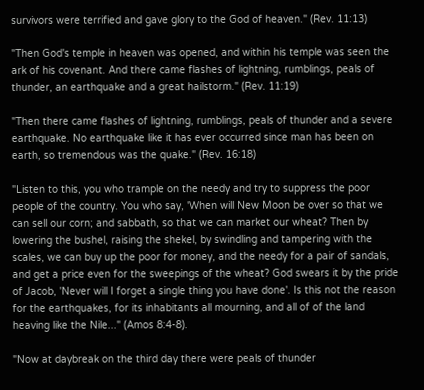survivors were terrified and gave glory to the God of heaven." (Rev. 11:13)

"Then God's temple in heaven was opened, and within his temple was seen the ark of his covenant. And there came flashes of lightning, rumblings, peals of thunder, an earthquake and a great hailstorm." (Rev. 11:19)

"Then there came flashes of lightning, rumblings, peals of thunder and a severe earthquake. No earthquake like it has ever occurred since man has been on earth, so tremendous was the quake." (Rev. 16:18)

"Listen to this, you who trample on the needy and try to suppress the poor people of the country. You who say, 'When will New Moon be over so that we can sell our corn; and sabbath, so that we can market our wheat? Then by lowering the bushel, raising the shekel, by swindling and tampering with the scales, we can buy up the poor for money, and the needy for a pair of sandals, and get a price even for the sweepings of the wheat? God swears it by the pride of Jacob, 'Never will I forget a single thing you have done'. Is this not the reason for the earthquakes, for its inhabitants all mourning, and all of of the land heaving like the Nile..." (Amos 8:4-8).

"Now at daybreak on the third day there were peals of thunder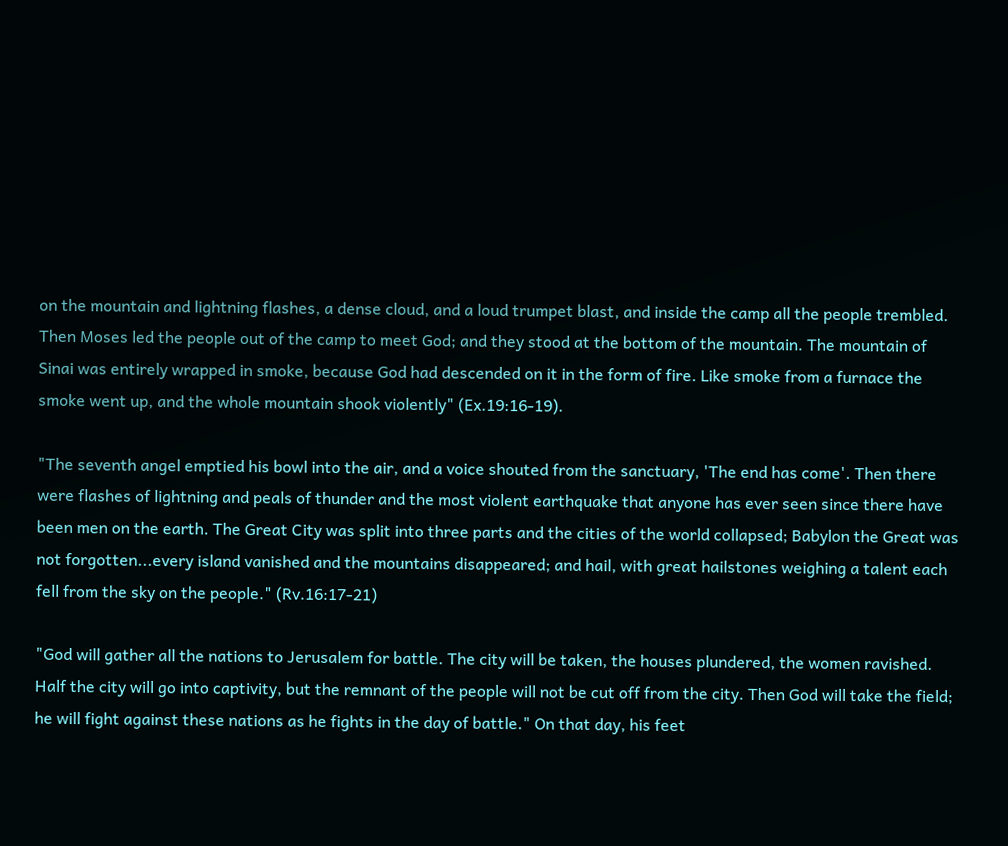on the mountain and lightning flashes, a dense cloud, and a loud trumpet blast, and inside the camp all the people trembled. Then Moses led the people out of the camp to meet God; and they stood at the bottom of the mountain. The mountain of Sinai was entirely wrapped in smoke, because God had descended on it in the form of fire. Like smoke from a furnace the smoke went up, and the whole mountain shook violently" (Ex.19:16-19).

"The seventh angel emptied his bowl into the air, and a voice shouted from the sanctuary, 'The end has come'. Then there were flashes of lightning and peals of thunder and the most violent earthquake that anyone has ever seen since there have been men on the earth. The Great City was split into three parts and the cities of the world collapsed; Babylon the Great was not forgotten...every island vanished and the mountains disappeared; and hail, with great hailstones weighing a talent each fell from the sky on the people." (Rv.16:17-21)

"God will gather all the nations to Jerusalem for battle. The city will be taken, the houses plundered, the women ravished. Half the city will go into captivity, but the remnant of the people will not be cut off from the city. Then God will take the field; he will fight against these nations as he fights in the day of battle." On that day, his feet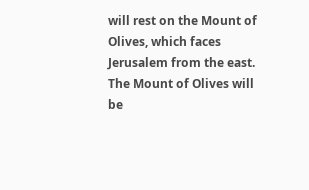will rest on the Mount of Olives, which faces Jerusalem from the east. The Mount of Olives will be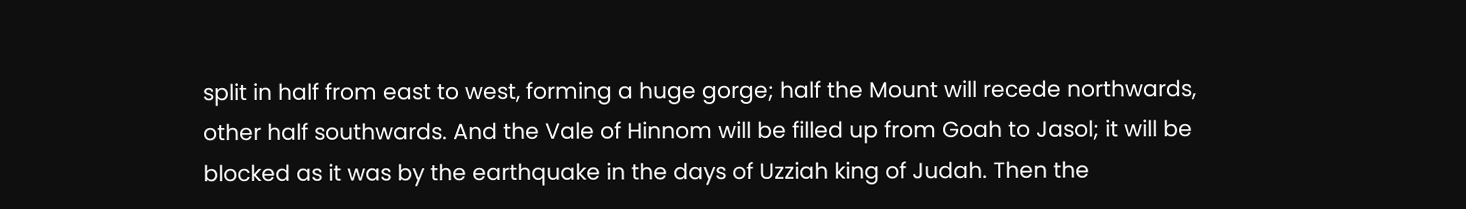split in half from east to west, forming a huge gorge; half the Mount will recede northwards, other half southwards. And the Vale of Hinnom will be filled up from Goah to Jasol; it will be blocked as it was by the earthquake in the days of Uzziah king of Judah. Then the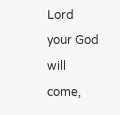Lord your God will come,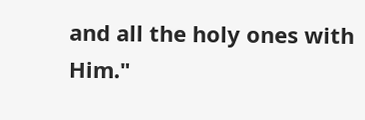and all the holy ones with Him."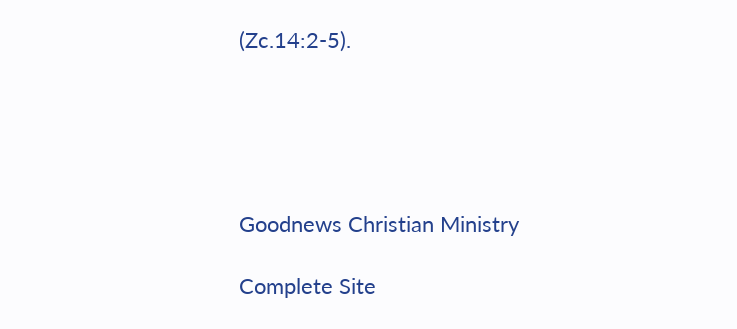(Zc.14:2-5).





Goodnews Christian Ministry

Complete Site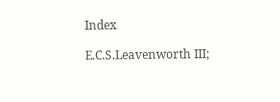Index

E.C.S.Leavenworth III;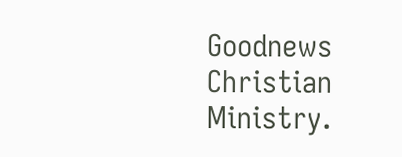Goodnews Christian Ministry.